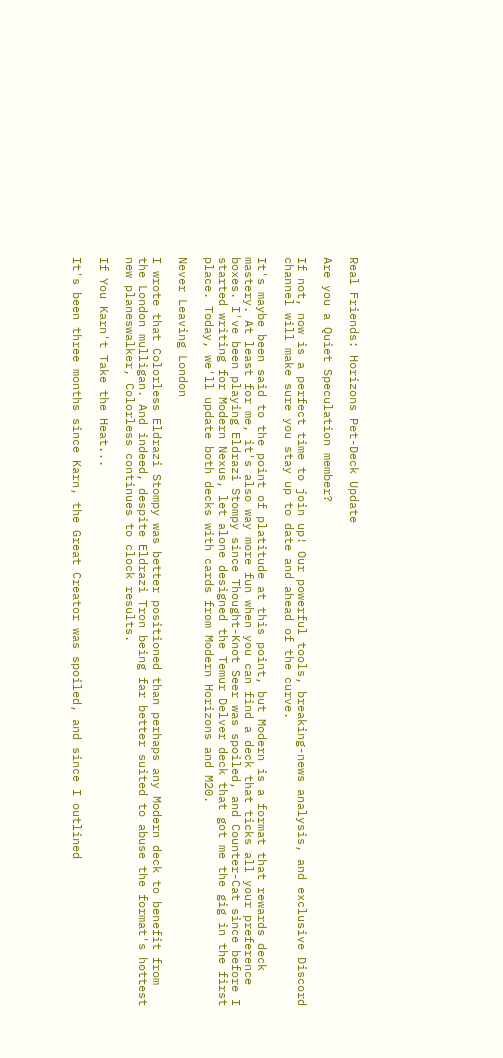Real Friends: Horizons Pet-Deck Update

Are you a Quiet Speculation member?

If not, now is a perfect time to join up! Our powerful tools, breaking-news analysis, and exclusive Discord channel will make sure you stay up to date and ahead of the curve.

It's maybe been said to the point of platitude at this point, but Modern is a format that rewards deck mastery. At least for me, it's also way more fun when you can find a deck that ticks all your preference boxes. I've been playing Eldrazi Stompy since Thought-Knot Seer was spoiled, and Counter-Cat since before I started writing for Modern Nexus, let alone designed the Temur Delver deck that got me the gig in the first place. Today, we'll update both decks with cards from Modern Horizons and M20.

Never Leaving London

I wrote that Colorless Eldrazi Stompy was better positioned than perhaps any Modern deck to benefit from the London mulligan. And indeed, despite Eldrazi Tron being far better suited to abuse the format's hottest new planeswalker, Colorless continues to clock results.

If You Karn't Take the Heat...

It's been three months since Karn, the Great Creator was spoiled, and since I outlined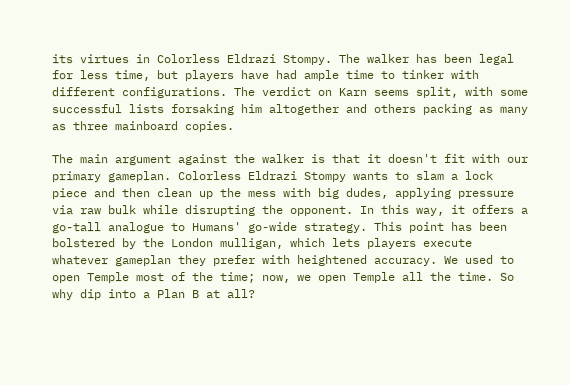its virtues in Colorless Eldrazi Stompy. The walker has been legal for less time, but players have had ample time to tinker with different configurations. The verdict on Karn seems split, with some successful lists forsaking him altogether and others packing as many as three mainboard copies.

The main argument against the walker is that it doesn't fit with our primary gameplan. Colorless Eldrazi Stompy wants to slam a lock piece and then clean up the mess with big dudes, applying pressure via raw bulk while disrupting the opponent. In this way, it offers a go-tall analogue to Humans' go-wide strategy. This point has been bolstered by the London mulligan, which lets players execute whatever gameplan they prefer with heightened accuracy. We used to open Temple most of the time; now, we open Temple all the time. So why dip into a Plan B at all?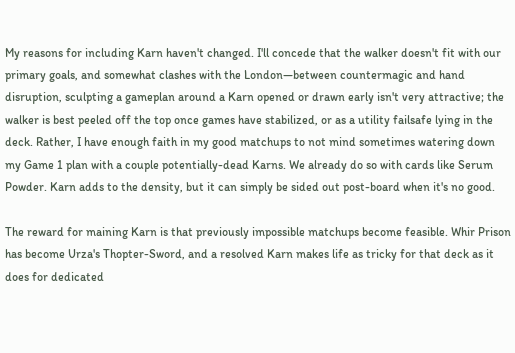My reasons for including Karn haven't changed. I'll concede that the walker doesn't fit with our primary goals, and somewhat clashes with the London—between countermagic and hand disruption, sculpting a gameplan around a Karn opened or drawn early isn't very attractive; the walker is best peeled off the top once games have stabilized, or as a utility failsafe lying in the deck. Rather, I have enough faith in my good matchups to not mind sometimes watering down my Game 1 plan with a couple potentially-dead Karns. We already do so with cards like Serum Powder. Karn adds to the density, but it can simply be sided out post-board when it's no good.

The reward for maining Karn is that previously impossible matchups become feasible. Whir Prison has become Urza's Thopter-Sword, and a resolved Karn makes life as tricky for that deck as it does for dedicated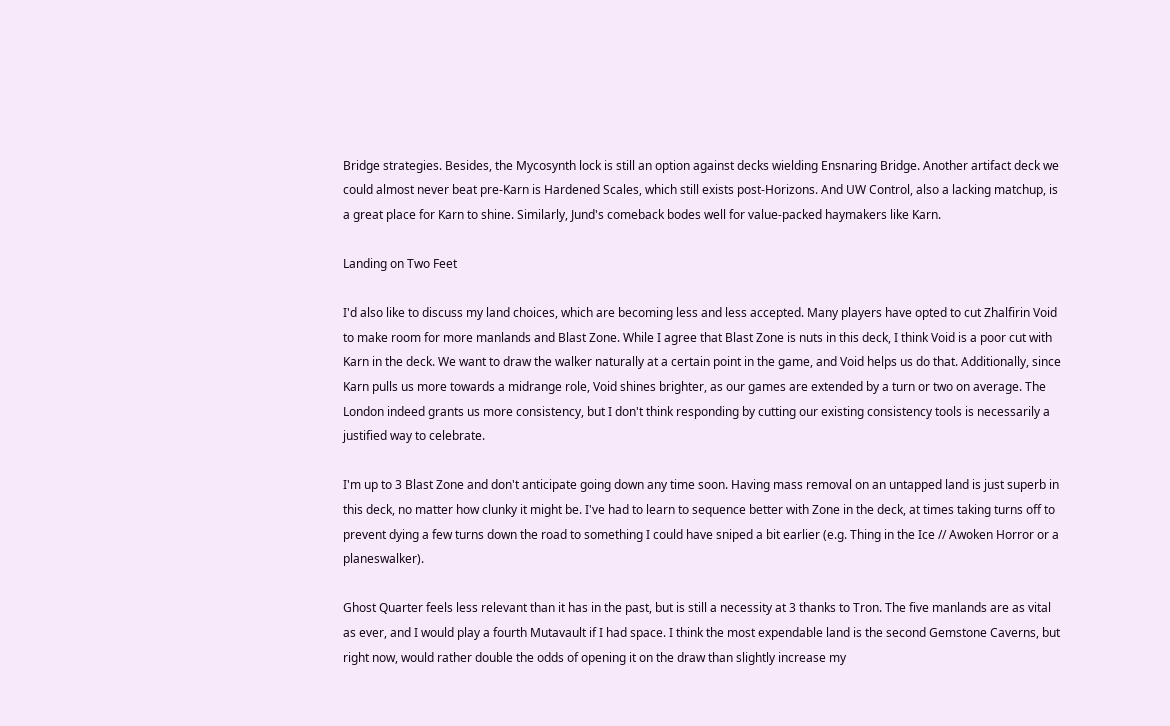Bridge strategies. Besides, the Mycosynth lock is still an option against decks wielding Ensnaring Bridge. Another artifact deck we could almost never beat pre-Karn is Hardened Scales, which still exists post-Horizons. And UW Control, also a lacking matchup, is a great place for Karn to shine. Similarly, Jund's comeback bodes well for value-packed haymakers like Karn.

Landing on Two Feet

I'd also like to discuss my land choices, which are becoming less and less accepted. Many players have opted to cut Zhalfirin Void to make room for more manlands and Blast Zone. While I agree that Blast Zone is nuts in this deck, I think Void is a poor cut with Karn in the deck. We want to draw the walker naturally at a certain point in the game, and Void helps us do that. Additionally, since Karn pulls us more towards a midrange role, Void shines brighter, as our games are extended by a turn or two on average. The London indeed grants us more consistency, but I don't think responding by cutting our existing consistency tools is necessarily a justified way to celebrate.

I'm up to 3 Blast Zone and don't anticipate going down any time soon. Having mass removal on an untapped land is just superb in this deck, no matter how clunky it might be. I've had to learn to sequence better with Zone in the deck, at times taking turns off to prevent dying a few turns down the road to something I could have sniped a bit earlier (e.g. Thing in the Ice // Awoken Horror or a planeswalker).

Ghost Quarter feels less relevant than it has in the past, but is still a necessity at 3 thanks to Tron. The five manlands are as vital as ever, and I would play a fourth Mutavault if I had space. I think the most expendable land is the second Gemstone Caverns, but right now, would rather double the odds of opening it on the draw than slightly increase my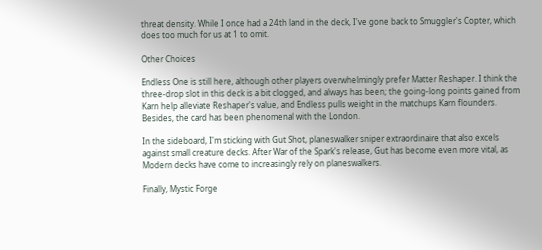threat density. While I once had a 24th land in the deck, I've gone back to Smuggler's Copter, which does too much for us at 1 to omit.

Other Choices

Endless One is still here, although other players overwhelmingly prefer Matter Reshaper. I think the three-drop slot in this deck is a bit clogged, and always has been; the going-long points gained from Karn help alleviate Reshaper's value, and Endless pulls weight in the matchups Karn flounders. Besides, the card has been phenomenal with the London.

In the sideboard, I'm sticking with Gut Shot, planeswalker sniper extraordinaire that also excels against small creature decks. After War of the Spark's release, Gut has become even more vital, as Modern decks have come to increasingly rely on planeswalkers.

Finally, Mystic Forge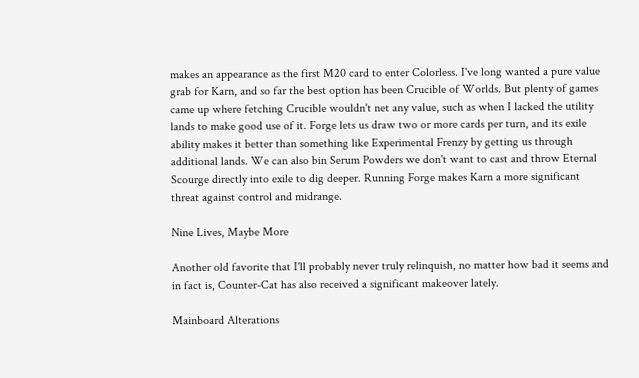makes an appearance as the first M20 card to enter Colorless. I've long wanted a pure value grab for Karn, and so far the best option has been Crucible of Worlds. But plenty of games came up where fetching Crucible wouldn't net any value, such as when I lacked the utility lands to make good use of it. Forge lets us draw two or more cards per turn, and its exile ability makes it better than something like Experimental Frenzy by getting us through additional lands. We can also bin Serum Powders we don't want to cast and throw Eternal Scourge directly into exile to dig deeper. Running Forge makes Karn a more significant threat against control and midrange.

Nine Lives, Maybe More

Another old favorite that I'll probably never truly relinquish, no matter how bad it seems and in fact is, Counter-Cat has also received a significant makeover lately.

Mainboard Alterations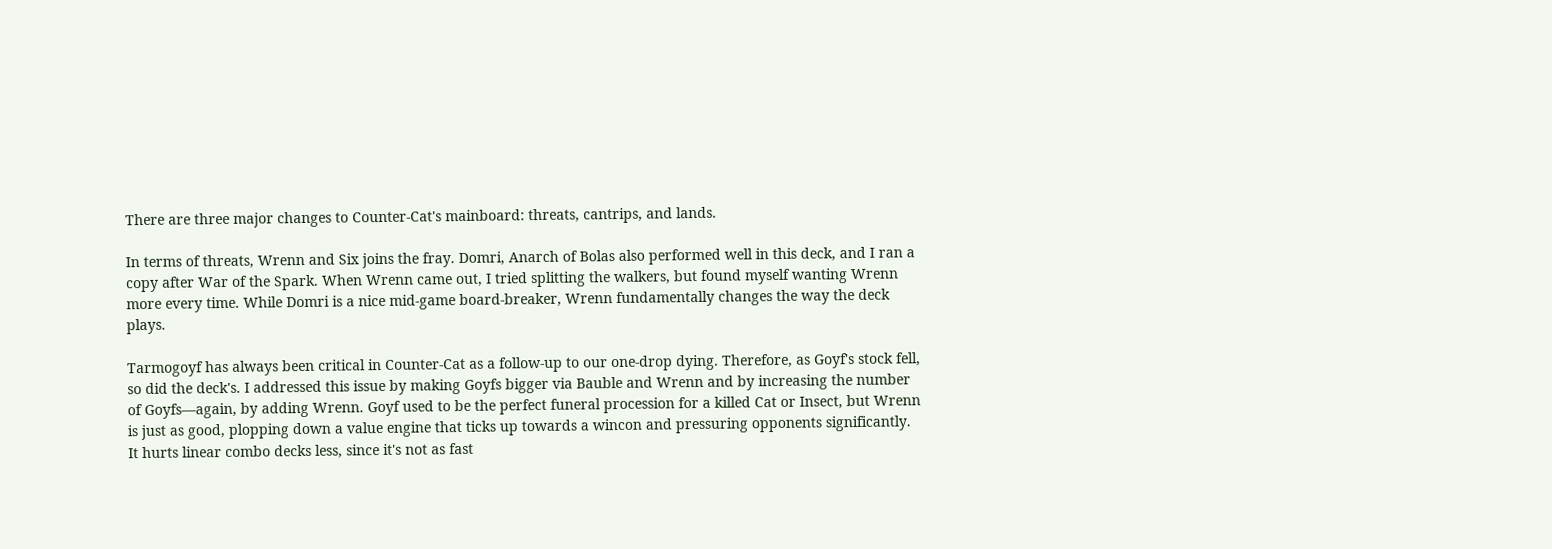There are three major changes to Counter-Cat's mainboard: threats, cantrips, and lands.

In terms of threats, Wrenn and Six joins the fray. Domri, Anarch of Bolas also performed well in this deck, and I ran a copy after War of the Spark. When Wrenn came out, I tried splitting the walkers, but found myself wanting Wrenn more every time. While Domri is a nice mid-game board-breaker, Wrenn fundamentally changes the way the deck plays.

Tarmogoyf has always been critical in Counter-Cat as a follow-up to our one-drop dying. Therefore, as Goyf's stock fell, so did the deck's. I addressed this issue by making Goyfs bigger via Bauble and Wrenn and by increasing the number of Goyfs—again, by adding Wrenn. Goyf used to be the perfect funeral procession for a killed Cat or Insect, but Wrenn is just as good, plopping down a value engine that ticks up towards a wincon and pressuring opponents significantly. It hurts linear combo decks less, since it's not as fast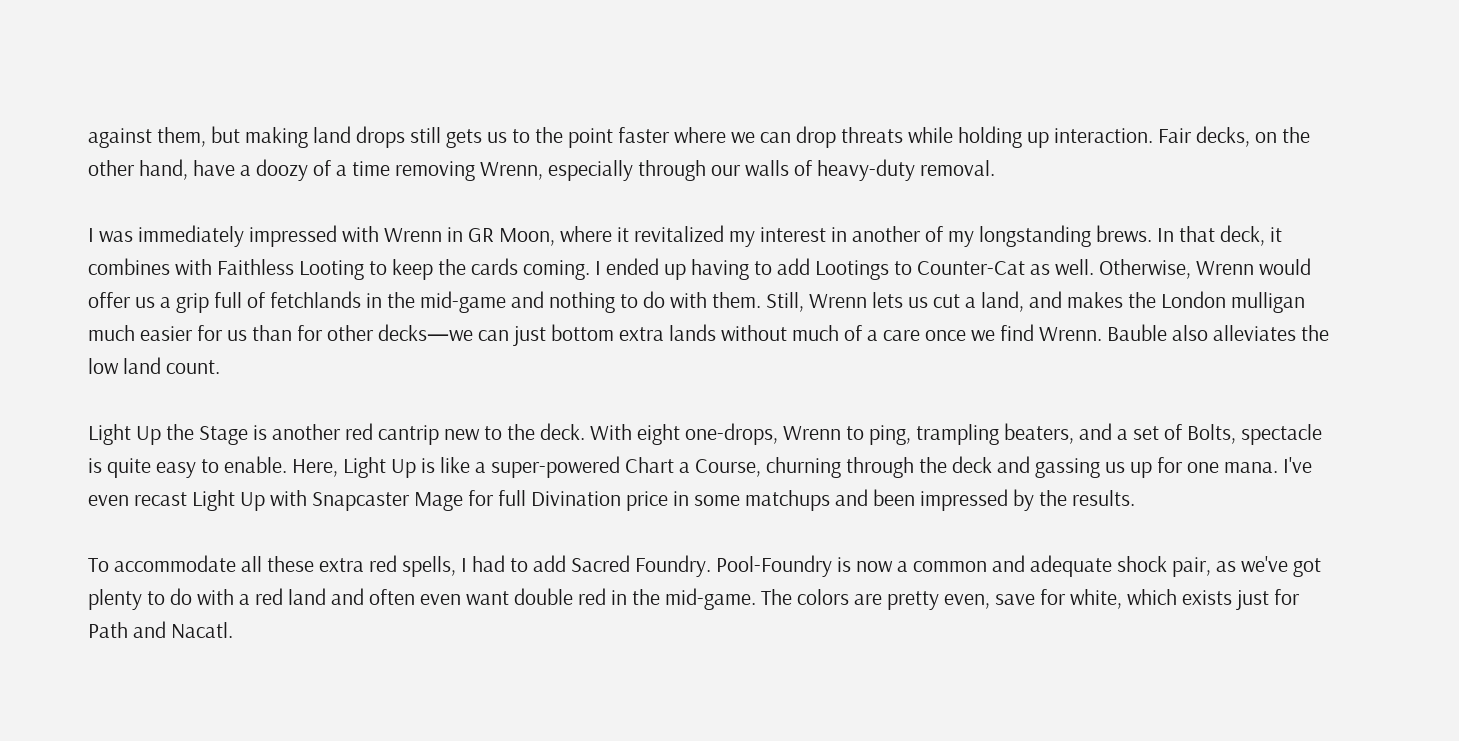against them, but making land drops still gets us to the point faster where we can drop threats while holding up interaction. Fair decks, on the other hand, have a doozy of a time removing Wrenn, especially through our walls of heavy-duty removal.

I was immediately impressed with Wrenn in GR Moon, where it revitalized my interest in another of my longstanding brews. In that deck, it combines with Faithless Looting to keep the cards coming. I ended up having to add Lootings to Counter-Cat as well. Otherwise, Wrenn would offer us a grip full of fetchlands in the mid-game and nothing to do with them. Still, Wrenn lets us cut a land, and makes the London mulligan much easier for us than for other decks—we can just bottom extra lands without much of a care once we find Wrenn. Bauble also alleviates the low land count.

Light Up the Stage is another red cantrip new to the deck. With eight one-drops, Wrenn to ping, trampling beaters, and a set of Bolts, spectacle is quite easy to enable. Here, Light Up is like a super-powered Chart a Course, churning through the deck and gassing us up for one mana. I've even recast Light Up with Snapcaster Mage for full Divination price in some matchups and been impressed by the results.

To accommodate all these extra red spells, I had to add Sacred Foundry. Pool-Foundry is now a common and adequate shock pair, as we've got plenty to do with a red land and often even want double red in the mid-game. The colors are pretty even, save for white, which exists just for Path and Nacatl.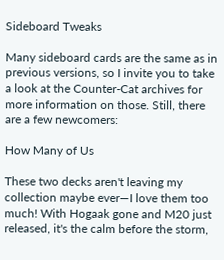Sideboard Tweaks

Many sideboard cards are the same as in previous versions, so I invite you to take a look at the Counter-Cat archives for more information on those. Still, there are a few newcomers:

How Many of Us

These two decks aren't leaving my collection maybe ever—I love them too much! With Hogaak gone and M20 just released, it's the calm before the storm,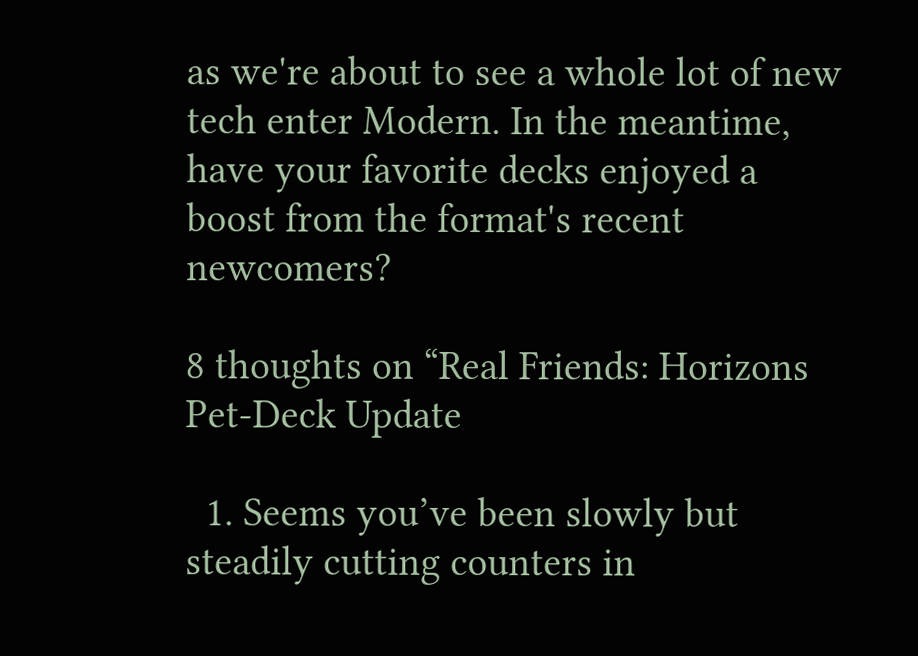as we're about to see a whole lot of new tech enter Modern. In the meantime, have your favorite decks enjoyed a boost from the format's recent newcomers?

8 thoughts on “Real Friends: Horizons Pet-Deck Update

  1. Seems you’ve been slowly but steadily cutting counters in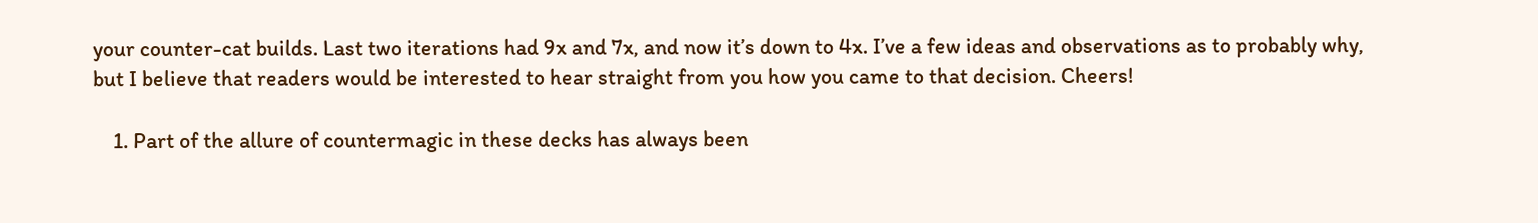your counter-cat builds. Last two iterations had 9x and 7x, and now it’s down to 4x. I’ve a few ideas and observations as to probably why, but I believe that readers would be interested to hear straight from you how you came to that decision. Cheers!

    1. Part of the allure of countermagic in these decks has always been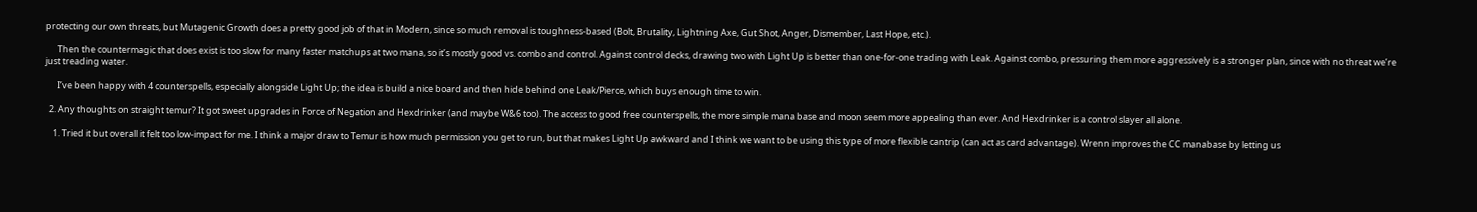protecting our own threats, but Mutagenic Growth does a pretty good job of that in Modern, since so much removal is toughness-based (Bolt, Brutality, Lightning Axe, Gut Shot, Anger, Dismember, Last Hope, etc.).

      Then the countermagic that does exist is too slow for many faster matchups at two mana, so it’s mostly good vs. combo and control. Against control decks, drawing two with Light Up is better than one-for-one trading with Leak. Against combo, pressuring them more aggressively is a stronger plan, since with no threat we’re just treading water.

      I’ve been happy with 4 counterspells, especially alongside Light Up; the idea is build a nice board and then hide behind one Leak/Pierce, which buys enough time to win.

  2. Any thoughts on straight temur? It got sweet upgrades in Force of Negation and Hexdrinker (and maybe W&6 too). The access to good free counterspells, the more simple mana base and moon seem more appealing than ever. And Hexdrinker is a control slayer all alone.

    1. Tried it but overall it felt too low-impact for me. I think a major draw to Temur is how much permission you get to run, but that makes Light Up awkward and I think we want to be using this type of more flexible cantrip (can act as card advantage). Wrenn improves the CC manabase by letting us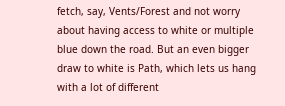fetch, say, Vents/Forest and not worry about having access to white or multiple blue down the road. But an even bigger draw to white is Path, which lets us hang with a lot of different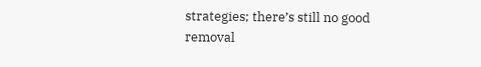strategies; there’s still no good removal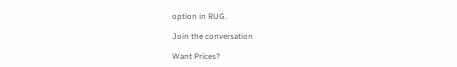option in RUG.

Join the conversation

Want Prices?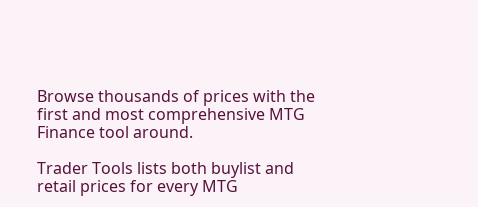Browse thousands of prices with the first and most comprehensive MTG Finance tool around.

Trader Tools lists both buylist and retail prices for every MTG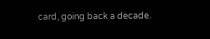card, going back a decade.